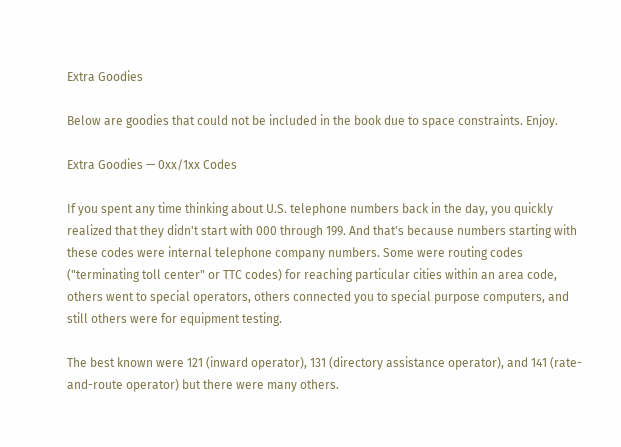Extra Goodies

Below are goodies that could not be included in the book due to space constraints. Enjoy.

Extra Goodies — 0xx/1xx Codes

If you spent any time thinking about U.S. telephone numbers back in the day, you quickly realized that they didn't start with 000 through 199. And that's because numbers starting with these codes were internal telephone company numbers. Some were routing codes ("terminating toll center" or TTC codes) for reaching particular cities within an area code, others went to special operators, others connected you to special purpose computers, and still others were for equipment testing.

The best known were 121 (inward operator), 131 (directory assistance operator), and 141 (rate-and-route operator) but there were many others.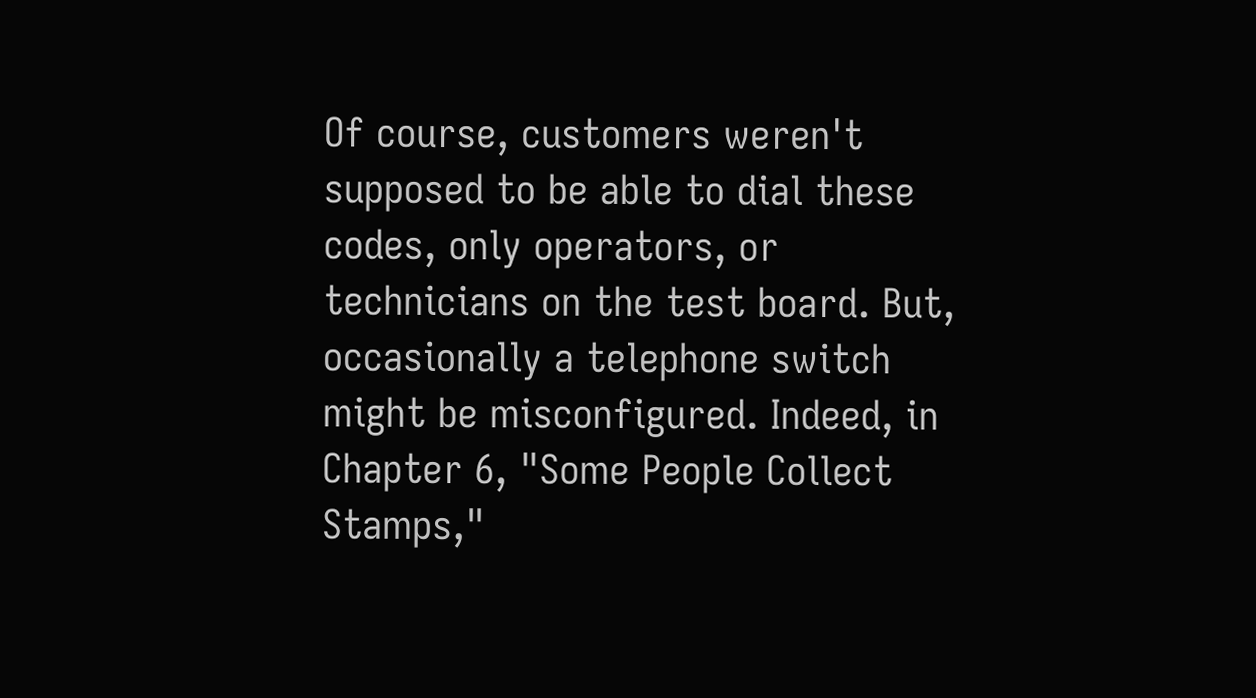Of course, customers weren't supposed to be able to dial these codes, only operators, or technicians on the test board. But, occasionally a telephone switch might be misconfigured. Indeed, in Chapter 6, "Some People Collect Stamps,"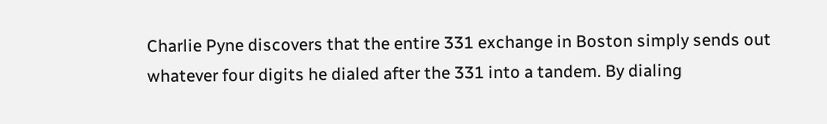Charlie Pyne discovers that the entire 331 exchange in Boston simply sends out whatever four digits he dialed after the 331 into a tandem. By dialing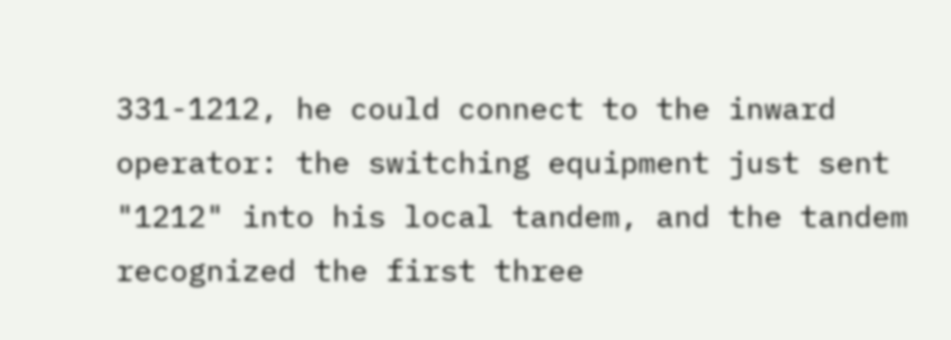331-1212, he could connect to the inward operator: the switching equipment just sent "1212" into his local tandem, and the tandem recognized the first three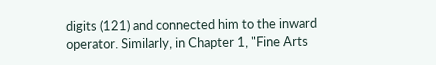digits (121) and connected him to the inward operator. Similarly, in Chapter 1, "Fine Arts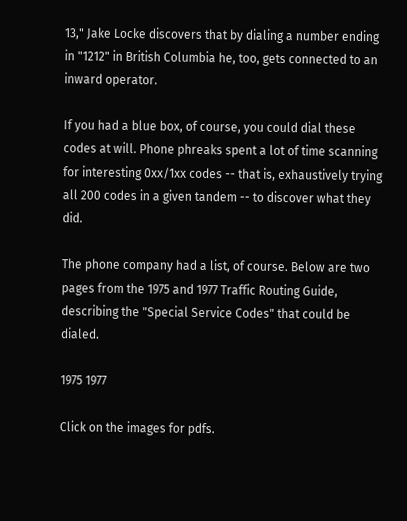13," Jake Locke discovers that by dialing a number ending in "1212" in British Columbia he, too, gets connected to an inward operator.

If you had a blue box, of course, you could dial these codes at will. Phone phreaks spent a lot of time scanning for interesting 0xx/1xx codes -- that is, exhaustively trying all 200 codes in a given tandem -- to discover what they did.

The phone company had a list, of course. Below are two pages from the 1975 and 1977 Traffic Routing Guide, describing the "Special Service Codes" that could be dialed.

1975 1977

Click on the images for pdfs.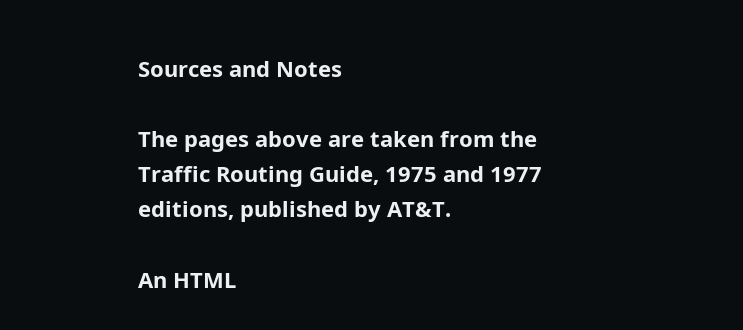Sources and Notes

The pages above are taken from the Traffic Routing Guide, 1975 and 1977 editions, published by AT&T.

An HTML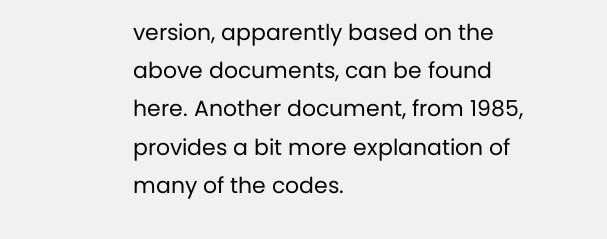version, apparently based on the above documents, can be found here. Another document, from 1985, provides a bit more explanation of many of the codes.